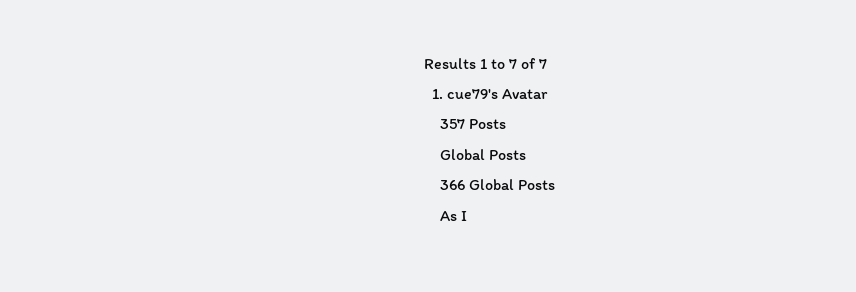Results 1 to 7 of 7
  1. cue79's Avatar
    357 Posts
    Global Posts
    366 Global Posts
    As I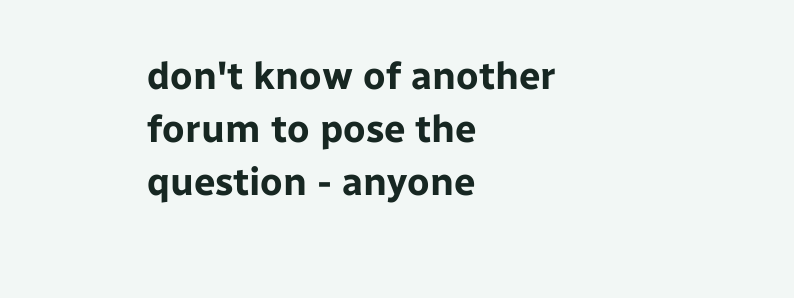don't know of another forum to pose the question - anyone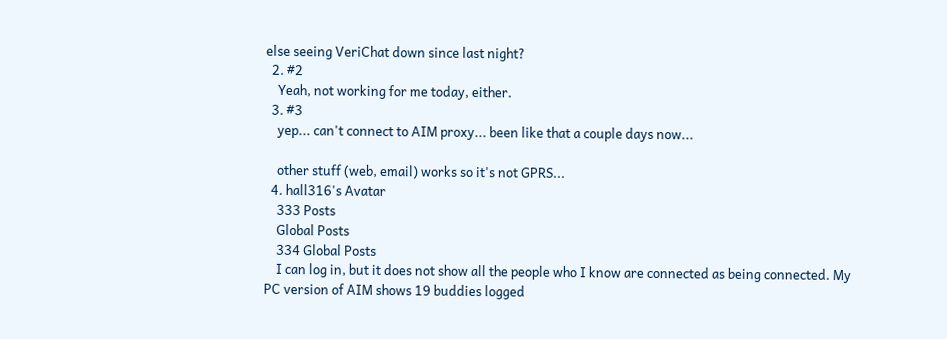else seeing VeriChat down since last night?
  2. #2
    Yeah, not working for me today, either.
  3. #3
    yep... can't connect to AIM proxy... been like that a couple days now...

    other stuff (web, email) works so it's not GPRS...
  4. hall316's Avatar
    333 Posts
    Global Posts
    334 Global Posts
    I can log in, but it does not show all the people who I know are connected as being connected. My PC version of AIM shows 19 buddies logged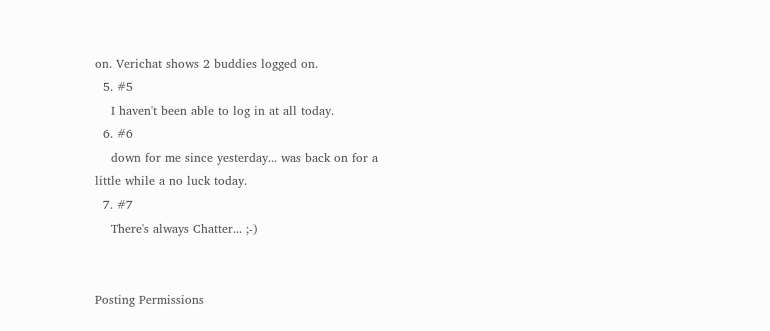on. Verichat shows 2 buddies logged on.
  5. #5
    I haven't been able to log in at all today.
  6. #6
    down for me since yesterday... was back on for a little while a no luck today.
  7. #7
    There's always Chatter... ;-)


Posting Permissions